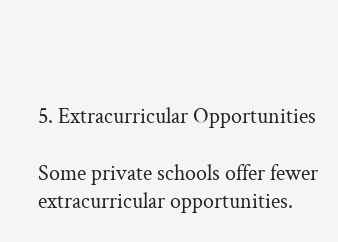5. Extracurricular Opportunities

Some private schools offer fewer extracurricular opportunities.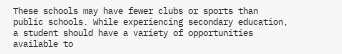These schools may have fewer clubs or sports than public schools. While experiencing secondary education, a student should have a variety of opportunities available to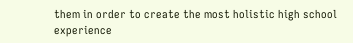them in order to create the most holistic high school experience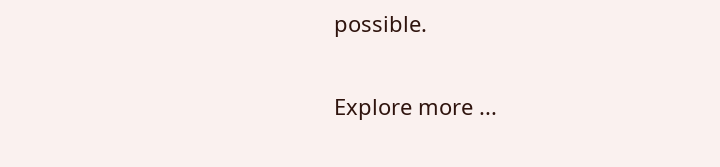possible.

Explore more ...